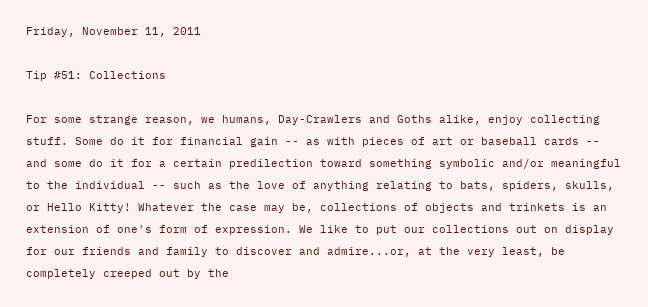Friday, November 11, 2011

Tip #51: Collections

For some strange reason, we humans, Day-Crawlers and Goths alike, enjoy collecting stuff. Some do it for financial gain -- as with pieces of art or baseball cards -- and some do it for a certain predilection toward something symbolic and/or meaningful to the individual -- such as the love of anything relating to bats, spiders, skulls, or Hello Kitty! Whatever the case may be, collections of objects and trinkets is an extension of one's form of expression. We like to put our collections out on display for our friends and family to discover and admire...or, at the very least, be completely creeped out by the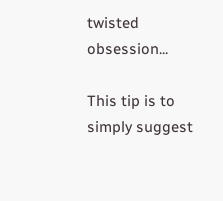twisted obsession...

This tip is to simply suggest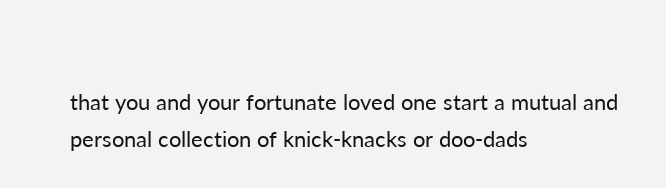that you and your fortunate loved one start a mutual and personal collection of knick-knacks or doo-dads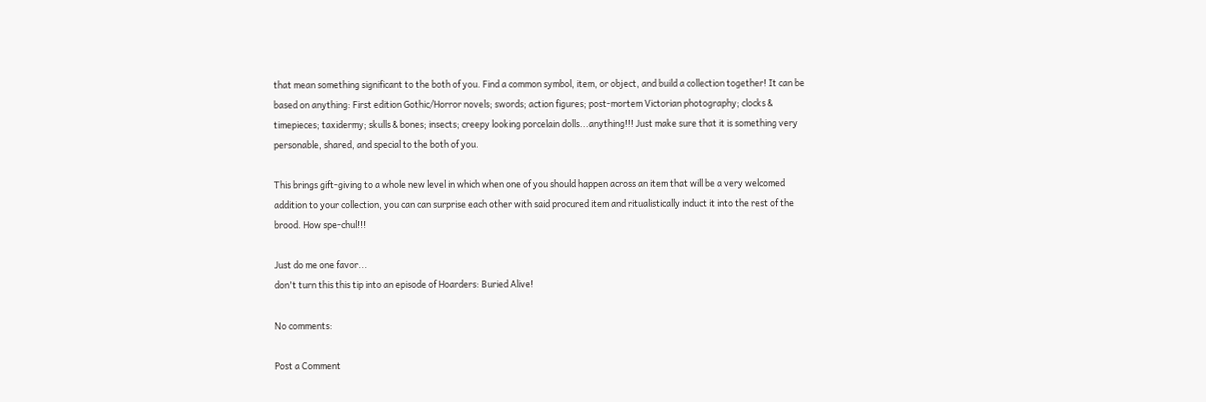that mean something significant to the both of you. Find a common symbol, item, or object, and build a collection together! It can be based on anything: First edition Gothic/Horror novels; swords; action figures; post-mortem Victorian photography; clocks & timepieces; taxidermy; skulls & bones; insects; creepy looking porcelain dolls...anything!!! Just make sure that it is something very personable, shared, and special to the both of you.

This brings gift-giving to a whole new level in which when one of you should happen across an item that will be a very welcomed addition to your collection, you can can surprise each other with said procured item and ritualistically induct it into the rest of the brood. How spe-chul!!!

Just do me one favor...
don't turn this this tip into an episode of Hoarders: Buried Alive!

No comments:

Post a Comment